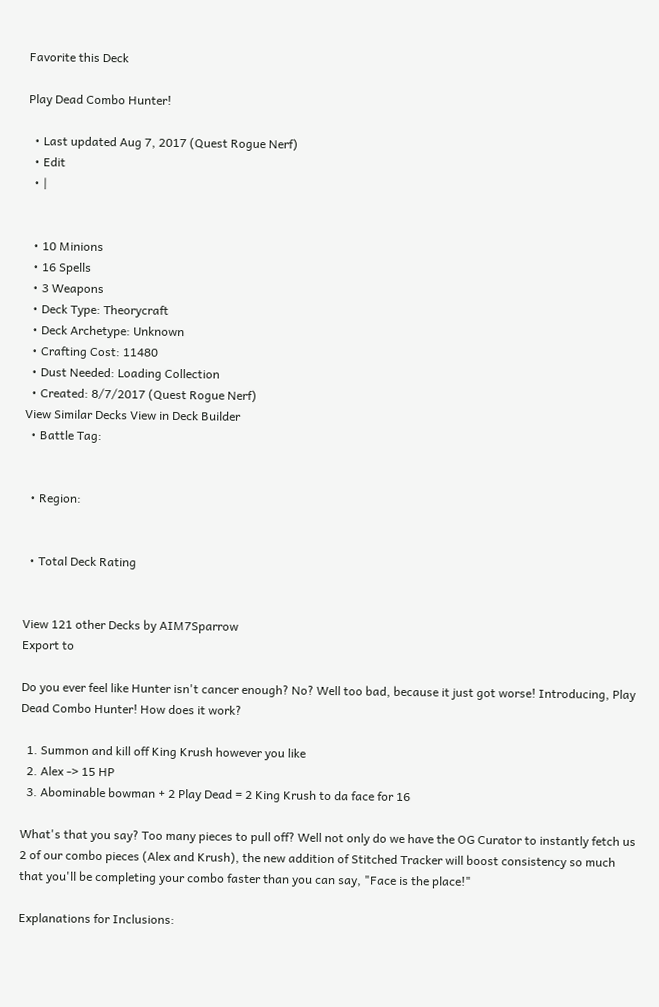Favorite this Deck

Play Dead Combo Hunter!

  • Last updated Aug 7, 2017 (Quest Rogue Nerf)
  • Edit
  • |


  • 10 Minions
  • 16 Spells
  • 3 Weapons
  • Deck Type: Theorycraft
  • Deck Archetype: Unknown
  • Crafting Cost: 11480
  • Dust Needed: Loading Collection
  • Created: 8/7/2017 (Quest Rogue Nerf)
View Similar Decks View in Deck Builder
  • Battle Tag:


  • Region:


  • Total Deck Rating


View 121 other Decks by AIM7Sparrow
Export to

Do you ever feel like Hunter isn't cancer enough? No? Well too bad, because it just got worse! Introducing, Play Dead Combo Hunter! How does it work?

  1. Summon and kill off King Krush however you like
  2. Alex -> 15 HP
  3. Abominable bowman + 2 Play Dead = 2 King Krush to da face for 16

What's that you say? Too many pieces to pull off? Well not only do we have the OG Curator to instantly fetch us 2 of our combo pieces (Alex and Krush), the new addition of Stitched Tracker will boost consistency so much that you'll be completing your combo faster than you can say, "Face is the place!"

Explanations for Inclusions: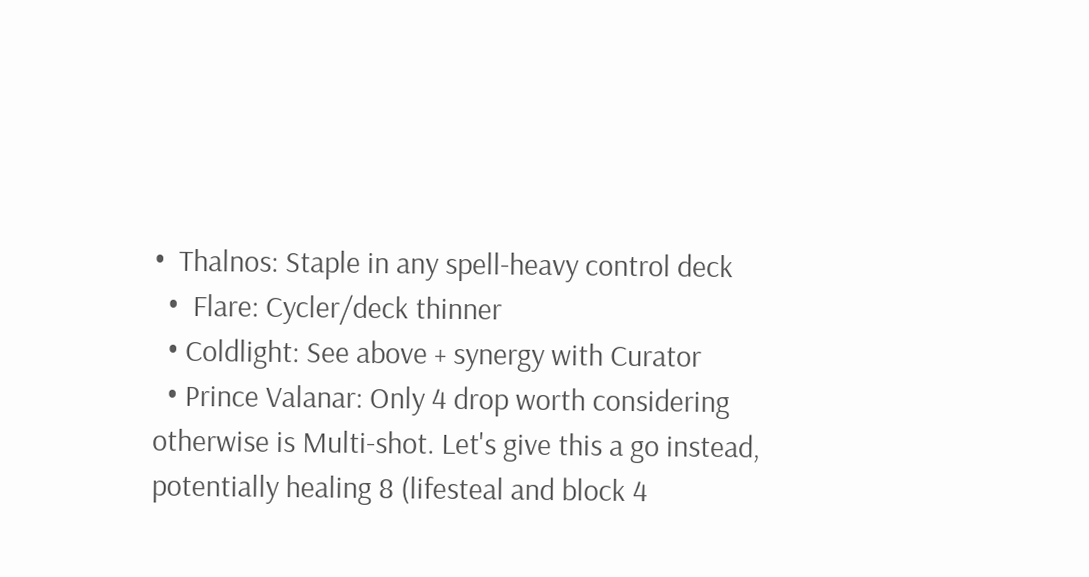•  Thalnos: Staple in any spell-heavy control deck
  •  Flare: Cycler/deck thinner
  • Coldlight: See above + synergy with Curator
  • Prince Valanar: Only 4 drop worth considering otherwise is Multi-shot. Let's give this a go instead, potentially healing 8 (lifesteal and block 4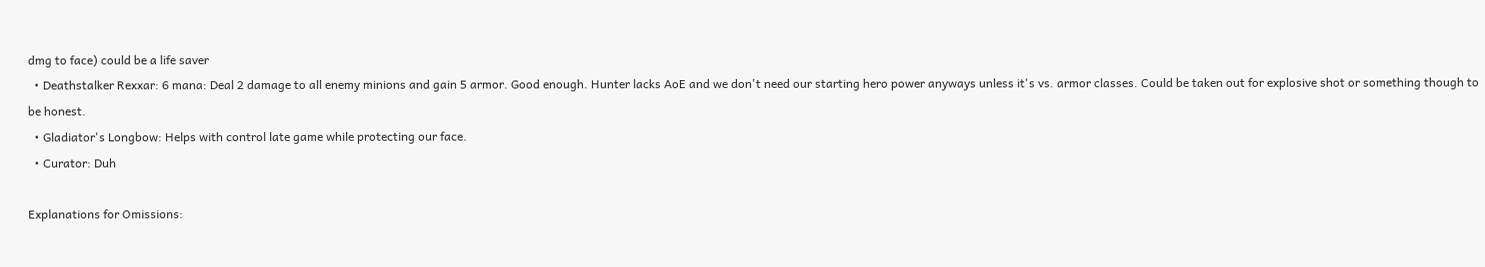dmg to face) could be a life saver
  • Deathstalker Rexxar: 6 mana: Deal 2 damage to all enemy minions and gain 5 armor. Good enough. Hunter lacks AoE and we don't need our starting hero power anyways unless it's vs. armor classes. Could be taken out for explosive shot or something though to be honest.
  • Gladiator's Longbow: Helps with control late game while protecting our face.
  • Curator: Duh

Explanations for Omissions: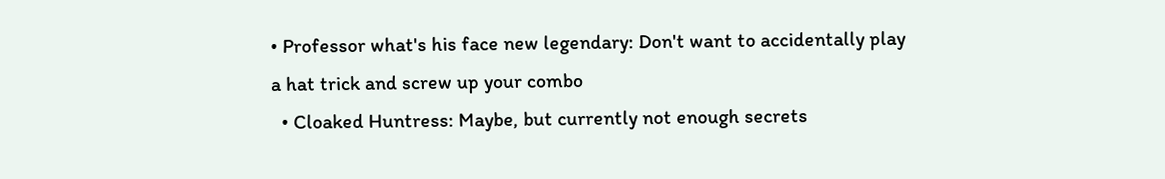• Professor what's his face new legendary: Don't want to accidentally play a hat trick and screw up your combo
  • Cloaked Huntress: Maybe, but currently not enough secrets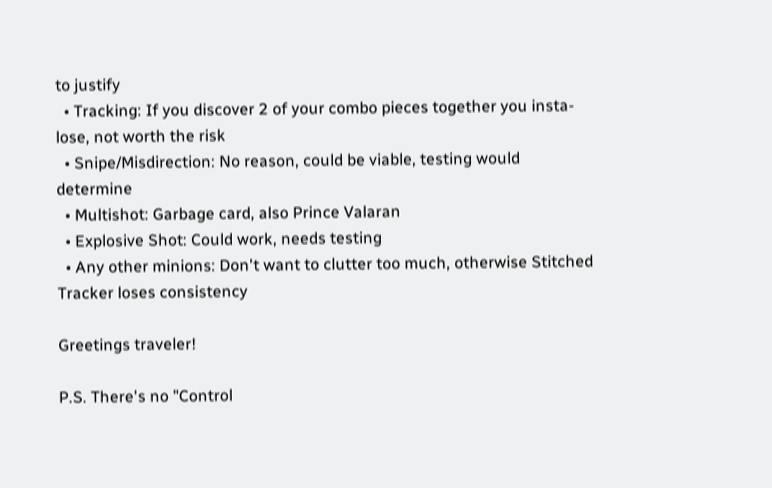to justify
  • Tracking: If you discover 2 of your combo pieces together you insta-lose, not worth the risk
  • Snipe/Misdirection: No reason, could be viable, testing would determine
  • Multishot: Garbage card, also Prince Valaran
  • Explosive Shot: Could work, needs testing
  • Any other minions: Don't want to clutter too much, otherwise Stitched Tracker loses consistency

Greetings traveler!

P.S. There's no "Control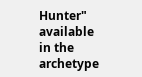Hunter" available in the archetype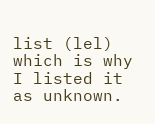list (lel) which is why I listed it as unknown.